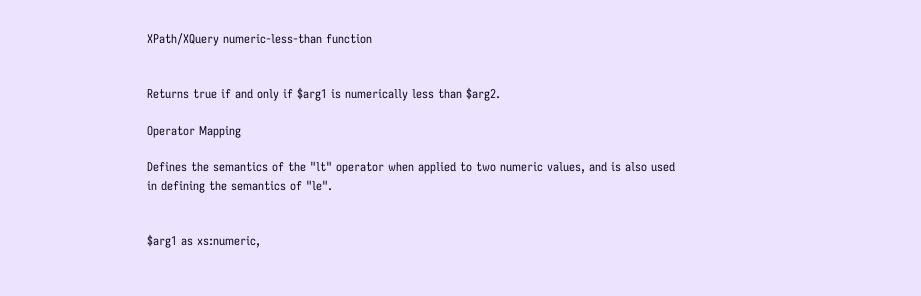XPath/XQuery numeric-less-than function


Returns true if and only if $arg1 is numerically less than $arg2.

Operator Mapping

Defines the semantics of the "lt" operator when applied to two numeric values, and is also used in defining the semantics of "le".


$arg1 as xs:numeric,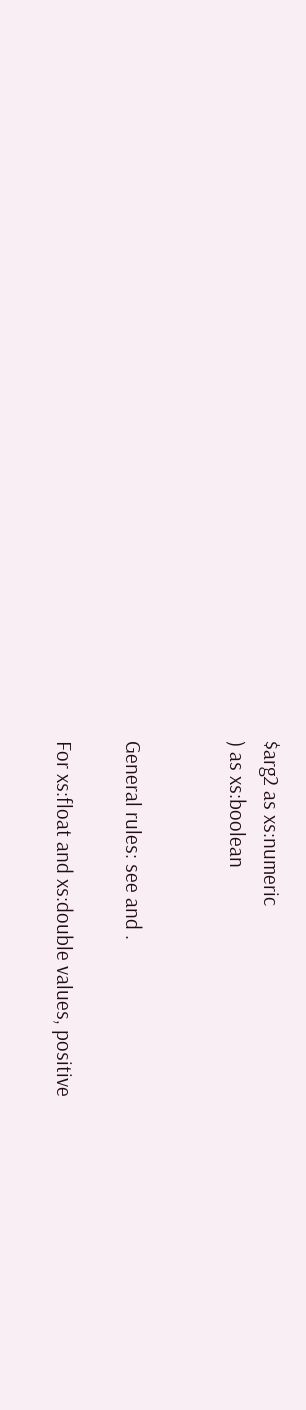$arg2 as xs:numeric
) as xs:boolean


General rules: see and .

For xs:float and xs:double values, positive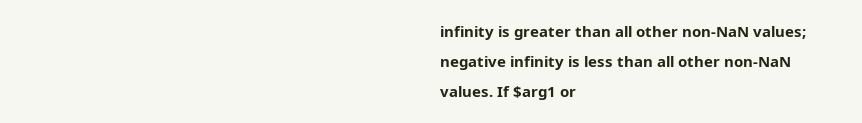infinity is greater than all other non-NaN values; negative infinity is less than all other non-NaN values. If $arg1 or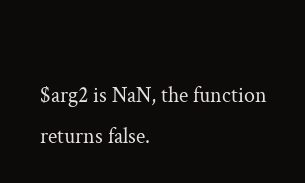$arg2 is NaN, the function returns false.